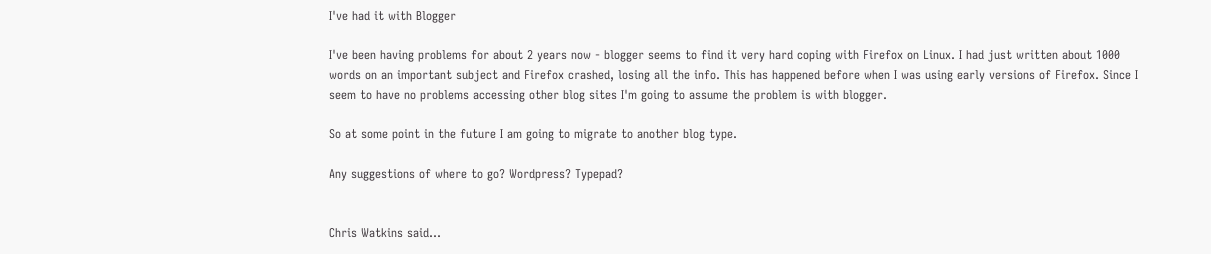I've had it with Blogger

I've been having problems for about 2 years now - blogger seems to find it very hard coping with Firefox on Linux. I had just written about 1000 words on an important subject and Firefox crashed, losing all the info. This has happened before when I was using early versions of Firefox. Since I seem to have no problems accessing other blog sites I'm going to assume the problem is with blogger.

So at some point in the future I am going to migrate to another blog type.

Any suggestions of where to go? Wordpress? Typepad?


Chris Watkins said...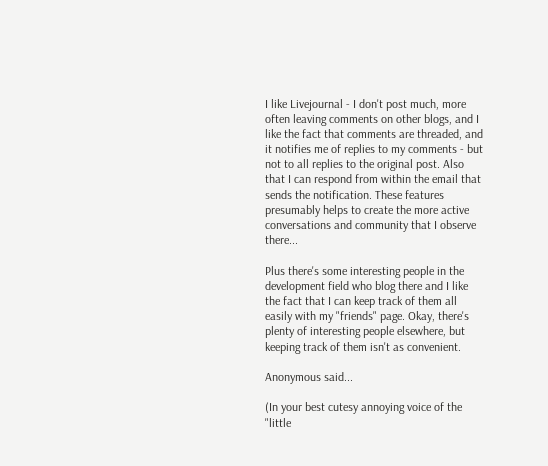I like Livejournal - I don't post much, more often leaving comments on other blogs, and I like the fact that comments are threaded, and it notifies me of replies to my comments - but not to all replies to the original post. Also that I can respond from within the email that sends the notification. These features presumably helps to create the more active conversations and community that I observe there...

Plus there's some interesting people in the development field who blog there and I like the fact that I can keep track of them all easily with my "friends" page. Okay, there's plenty of interesting people elsewhere, but keeping track of them isn't as convenient.

Anonymous said...

(In your best cutesy annoying voice of the "little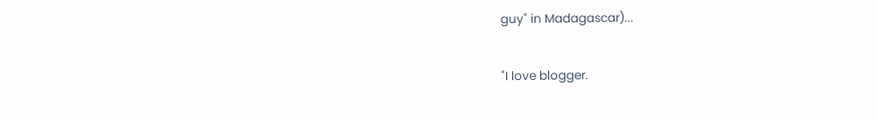guy" in Madagascar)...

"I love blogger.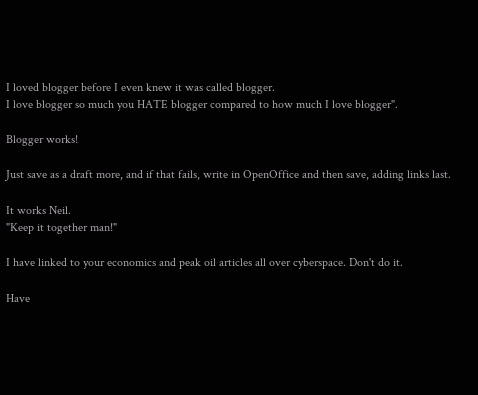I loved blogger before I even knew it was called blogger.
I love blogger so much you HATE blogger compared to how much I love blogger".

Blogger works!

Just save as a draft more, and if that fails, write in OpenOffice and then save, adding links last.

It works Neil.
"Keep it together man!"

I have linked to your economics and peak oil articles all over cyberspace. Don't do it.

Have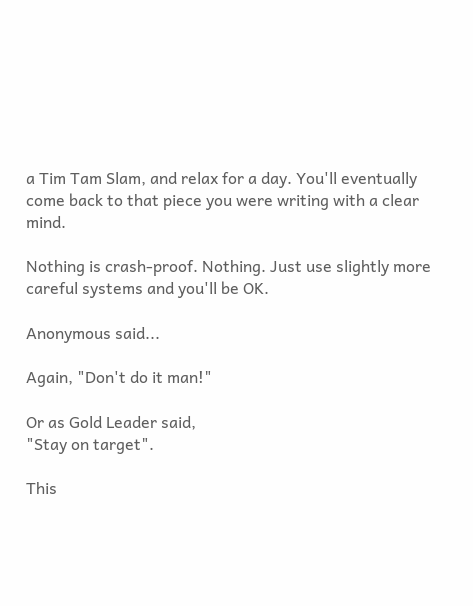a Tim Tam Slam, and relax for a day. You'll eventually come back to that piece you were writing with a clear mind.

Nothing is crash-proof. Nothing. Just use slightly more careful systems and you'll be OK.

Anonymous said...

Again, "Don't do it man!"

Or as Gold Leader said,
"Stay on target".

This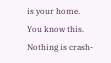is your home.
You know this.
Nothing is crash-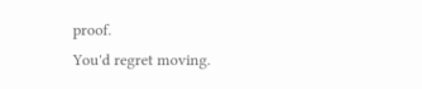proof.
You'd regret moving.